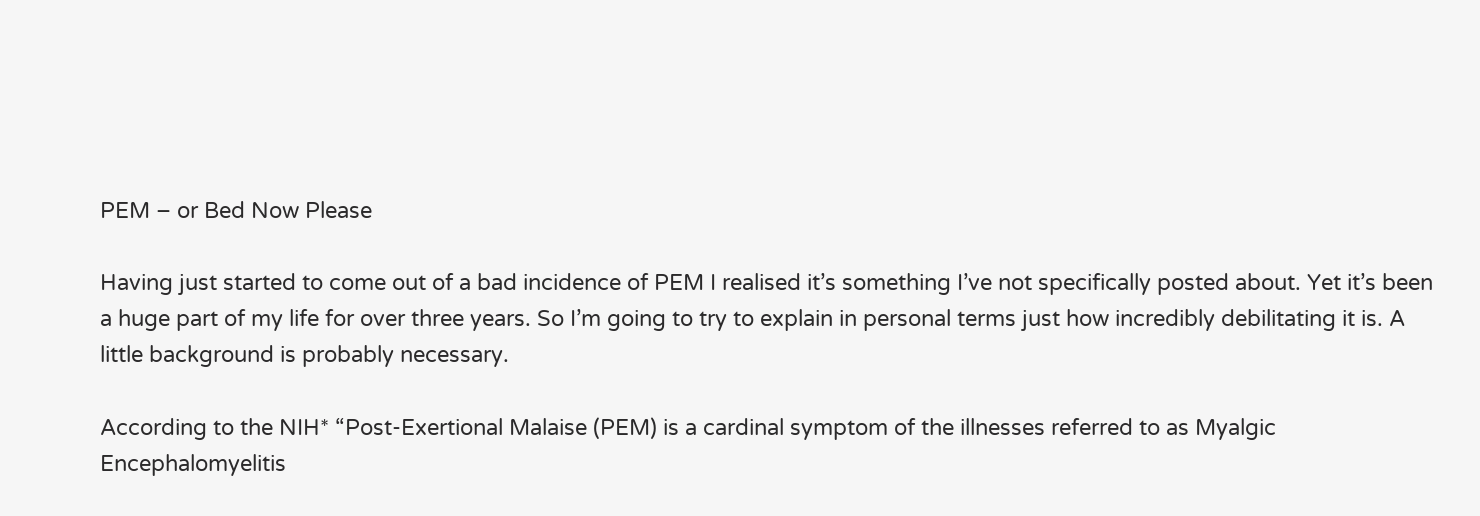PEM – or Bed Now Please

Having just started to come out of a bad incidence of PEM I realised it’s something I’ve not specifically posted about. Yet it’s been a huge part of my life for over three years. So I’m going to try to explain in personal terms just how incredibly debilitating it is. A little background is probably necessary.

According to the NIH* “Post-Exertional Malaise (PEM) is a cardinal symptom of the illnesses referred to as Myalgic Encephalomyelitis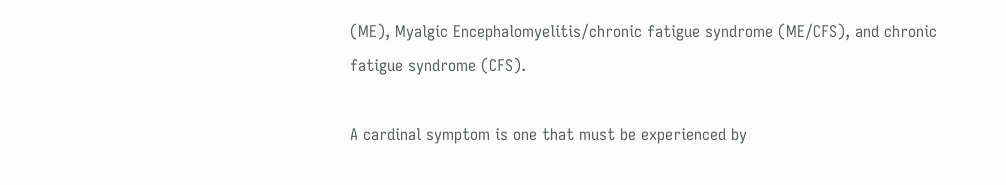(ME), Myalgic Encephalomyelitis/chronic fatigue syndrome (ME/CFS), and chronic fatigue syndrome (CFS).

A cardinal symptom is one that must be experienced by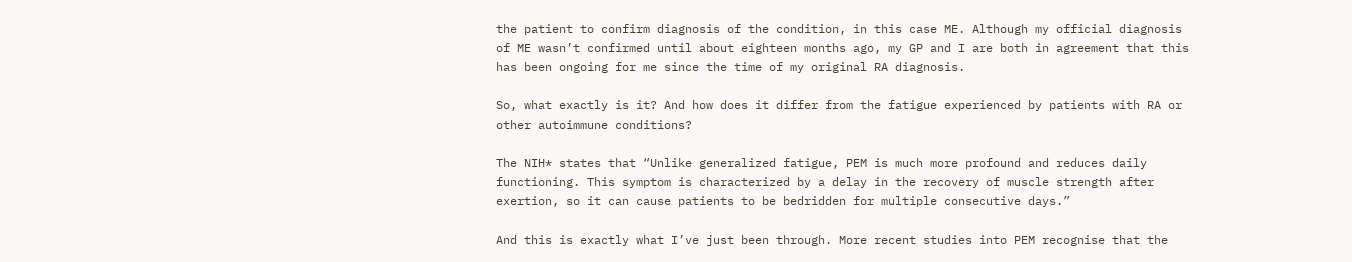the patient to confirm diagnosis of the condition, in this case ME. Although my official diagnosis of ME wasn’t confirmed until about eighteen months ago, my GP and I are both in agreement that this has been ongoing for me since the time of my original RA diagnosis.

So, what exactly is it? And how does it differ from the fatigue experienced by patients with RA or other autoimmune conditions?

The NIH* states that “Unlike generalized fatigue, PEM is much more profound and reduces daily functioning. This symptom is characterized by a delay in the recovery of muscle strength after exertion, so it can cause patients to be bedridden for multiple consecutive days.”

And this is exactly what I’ve just been through. More recent studies into PEM recognise that the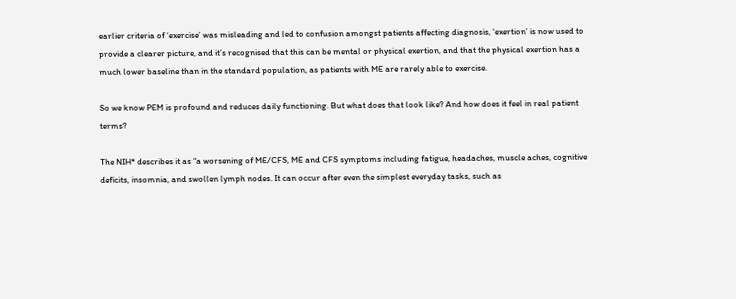earlier criteria of ‘exercise’ was misleading and led to confusion amongst patients affecting diagnosis, ‘exertion’ is now used to provide a clearer picture, and it’s recognised that this can be mental or physical exertion, and that the physical exertion has a much lower baseline than in the standard population, as patients with ME are rarely able to exercise.

So we know PEM is profound and reduces daily functioning. But what does that look like? And how does it feel in real patient terms?

The NIH* describes it as “a worsening of ME/CFS, ME and CFS symptoms including fatigue, headaches, muscle aches, cognitive deficits, insomnia, and swollen lymph nodes. It can occur after even the simplest everyday tasks, such as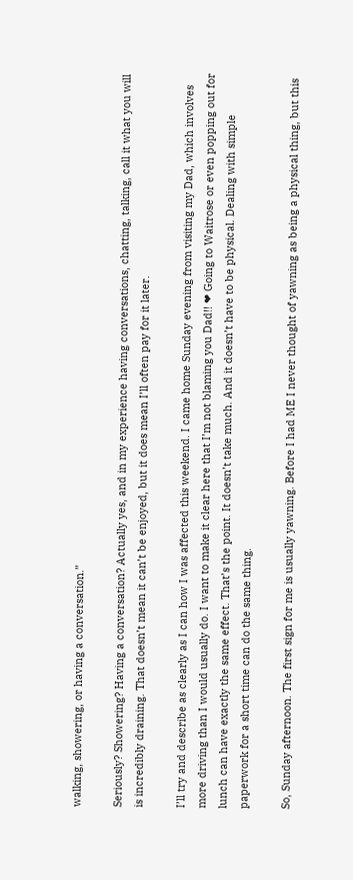walking, showering, or having a conversation.”

Seriously? Showering? Having a conversation? Actually yes, and in my experience having conversations, chatting, talking, call it what you will is incredibly draining. That doesn’t mean it can’t be enjoyed, but it does mean I’ll often pay for it later.

I’ll try and describe as clearly as I can how I was affected this weekend. I came home Sunday evening from visiting my Dad, which involves more driving than I would usually do. I want to make it clear here that I’m not blaming you Dad!! ❤ Going to Waitrose or even popping out for lunch can have exactly the same effect. That’s the point. It doesn’t take much. And it doesn’t have to be physical. Dealing with simple paperwork for a short time can do the same thing.

So, Sunday afternoon. The first sign for me is usually yawning. Before I had ME I never thought of yawning as being a physical thing, but this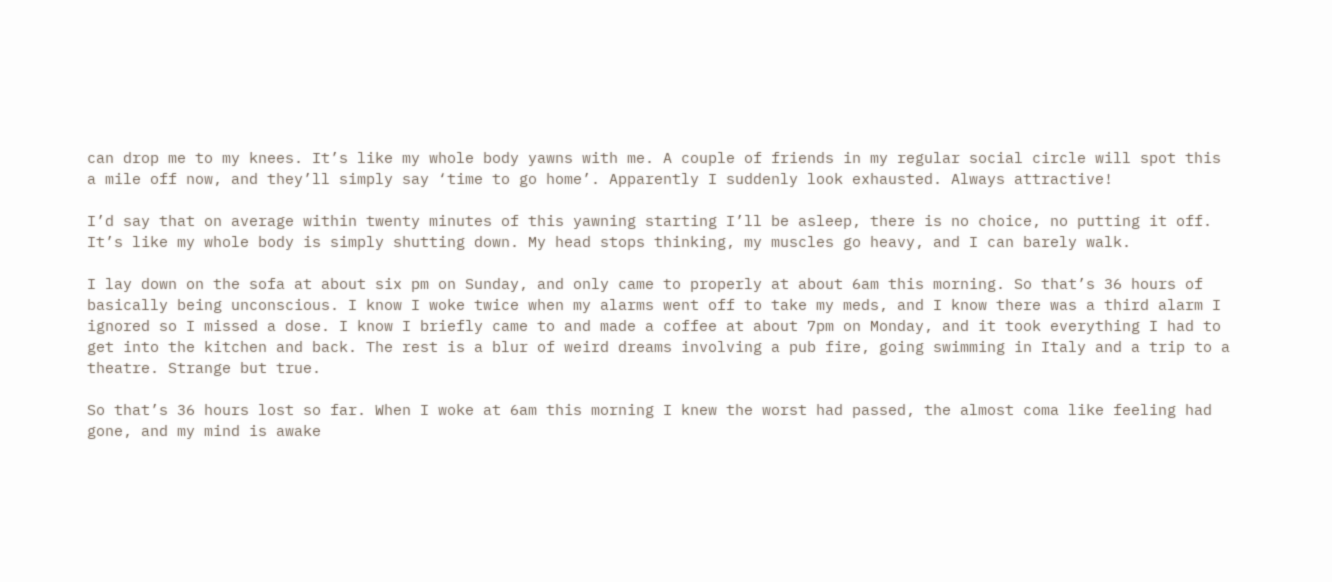can drop me to my knees. It’s like my whole body yawns with me. A couple of friends in my regular social circle will spot this a mile off now, and they’ll simply say ‘time to go home’. Apparently I suddenly look exhausted. Always attractive!

I’d say that on average within twenty minutes of this yawning starting I’ll be asleep, there is no choice, no putting it off. It’s like my whole body is simply shutting down. My head stops thinking, my muscles go heavy, and I can barely walk.

I lay down on the sofa at about six pm on Sunday, and only came to properly at about 6am this morning. So that’s 36 hours of basically being unconscious. I know I woke twice when my alarms went off to take my meds, and I know there was a third alarm I ignored so I missed a dose. I know I briefly came to and made a coffee at about 7pm on Monday, and it took everything I had to get into the kitchen and back. The rest is a blur of weird dreams involving a pub fire, going swimming in Italy and a trip to a theatre. Strange but true.

So that’s 36 hours lost so far. When I woke at 6am this morning I knew the worst had passed, the almost coma like feeling had gone, and my mind is awake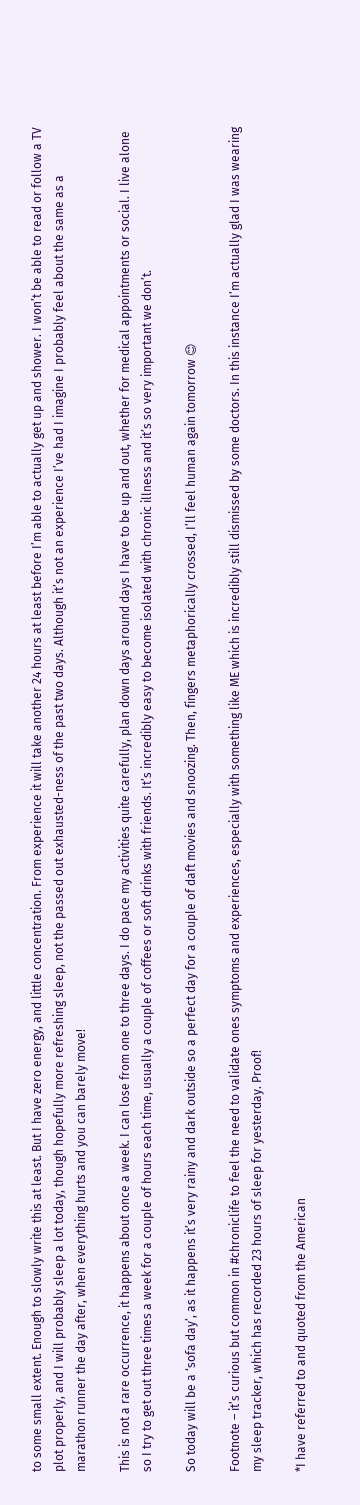to some small extent. Enough to slowly write this at least. But I have zero energy, and little concentration. From experience it will take another 24 hours at least before I’m able to actually get up and shower. I won’t be able to read or follow a TV plot properly, and I will probably sleep a lot today, though hopefully more refreshing sleep, not the passed out exhausted-ness of the past two days. Although it’s not an experience I’ve had I imagine I probably feel about the same as a marathon runner the day after, when everything hurts and you can barely move!

This is not a rare occurrence, it happens about once a week. I can lose from one to three days. I do pace my activities quite carefully, plan down days around days I have to be up and out, whether for medical appointments or social. I live alone so I try to get out three times a week for a couple of hours each time, usually a couple of coffees or soft drinks with friends. It’s incredibly easy to become isolated with chronic illness and it’s so very important we don’t.

So today will be a ‘sofa day’, as it happens it’s very rainy and dark outside so a perfect day for a couple of daft movies and snoozing. Then, fingers metaphorically crossed, I’ll feel human again tomorrow 😊

Footnote – it’s curious but common in #chroniclife to feel the need to validate ones symptoms and experiences, especially with something like ME which is incredibly still dismissed by some doctors. In this instance I’m actually glad I was wearing my sleep tracker, which has recorded 23 hours of sleep for yesterday. Proof!

*I have referred to and quoted from the American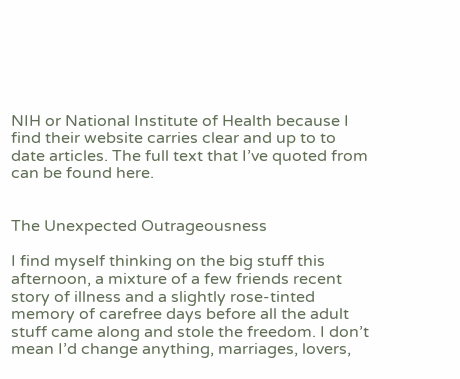NIH or National Institute of Health because I find their website carries clear and up to to date articles. The full text that I’ve quoted from can be found here.


The Unexpected Outrageousness

I find myself thinking on the big stuff this afternoon, a mixture of a few friends recent story of illness and a slightly rose-tinted memory of carefree days before all the adult stuff came along and stole the freedom. I don’t mean I’d change anything, marriages, lovers,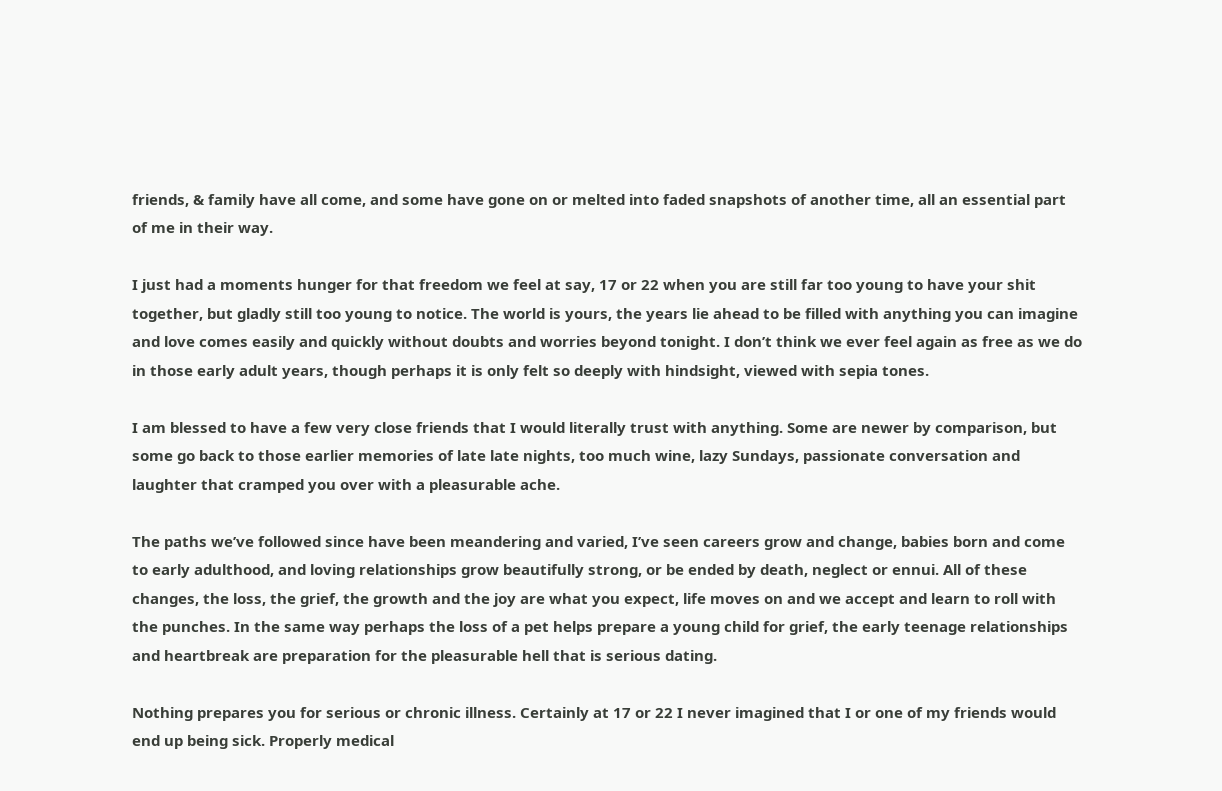friends, & family have all come, and some have gone on or melted into faded snapshots of another time, all an essential part of me in their way.

I just had a moments hunger for that freedom we feel at say, 17 or 22 when you are still far too young to have your shit together, but gladly still too young to notice. The world is yours, the years lie ahead to be filled with anything you can imagine and love comes easily and quickly without doubts and worries beyond tonight. I don’t think we ever feel again as free as we do in those early adult years, though perhaps it is only felt so deeply with hindsight, viewed with sepia tones.

I am blessed to have a few very close friends that I would literally trust with anything. Some are newer by comparison, but some go back to those earlier memories of late late nights, too much wine, lazy Sundays, passionate conversation and laughter that cramped you over with a pleasurable ache.

The paths we’ve followed since have been meandering and varied, I’ve seen careers grow and change, babies born and come to early adulthood, and loving relationships grow beautifully strong, or be ended by death, neglect or ennui. All of these changes, the loss, the grief, the growth and the joy are what you expect, life moves on and we accept and learn to roll with the punches. In the same way perhaps the loss of a pet helps prepare a young child for grief, the early teenage relationships and heartbreak are preparation for the pleasurable hell that is serious dating.

Nothing prepares you for serious or chronic illness. Certainly at 17 or 22 I never imagined that I or one of my friends would end up being sick. Properly medical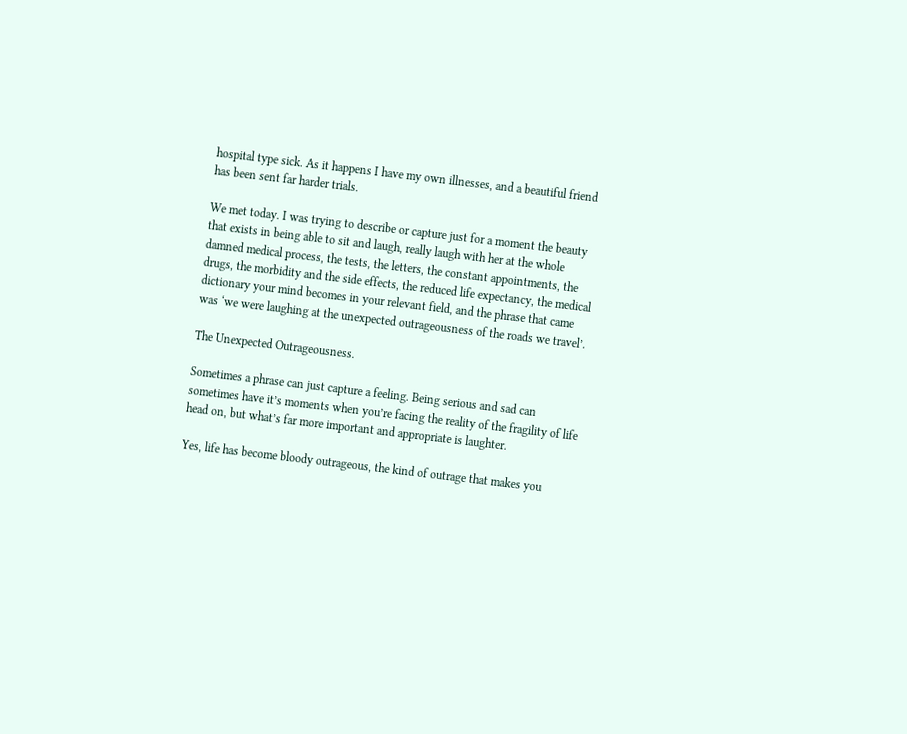hospital type sick. As it happens I have my own illnesses, and a beautiful friend has been sent far harder trials.

We met today. I was trying to describe or capture just for a moment the beauty that exists in being able to sit and laugh, really laugh with her at the whole damned medical process, the tests, the letters, the constant appointments, the drugs, the morbidity and the side effects, the reduced life expectancy, the medical dictionary your mind becomes in your relevant field, and the phrase that came was ‘we were laughing at the unexpected outrageousness of the roads we travel’.

The Unexpected Outrageousness.

Sometimes a phrase can just capture a feeling. Being serious and sad can sometimes have it’s moments when you’re facing the reality of the fragility of life head on, but what’s far more important and appropriate is laughter.

Yes, life has become bloody outrageous, the kind of outrage that makes you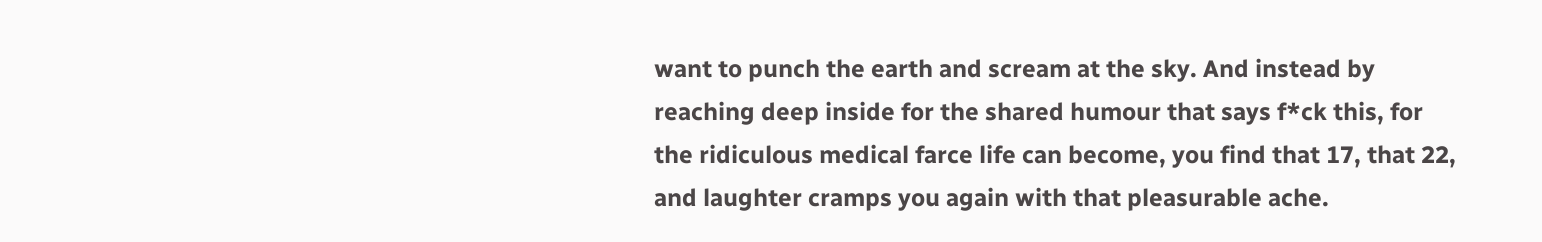want to punch the earth and scream at the sky. And instead by reaching deep inside for the shared humour that says f*ck this, for the ridiculous medical farce life can become, you find that 17, that 22, and laughter cramps you again with that pleasurable ache.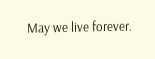May we live forever.